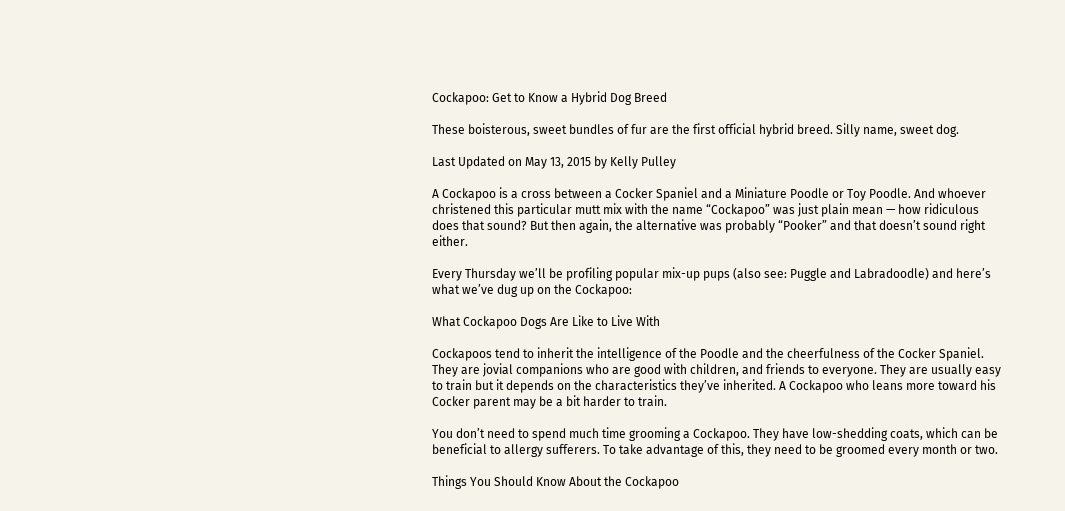Cockapoo: Get to Know a Hybrid Dog Breed

These boisterous, sweet bundles of fur are the first official hybrid breed. Silly name, sweet dog.

Last Updated on May 13, 2015 by Kelly Pulley

A Cockapoo is a cross between a Cocker Spaniel and a Miniature Poodle or Toy Poodle. And whoever christened this particular mutt mix with the name “Cockapoo” was just plain mean — how ridiculous does that sound? But then again, the alternative was probably “Pooker” and that doesn’t sound right either.

Every Thursday we’ll be profiling popular mix-up pups (also see: Puggle and Labradoodle) and here’s what we’ve dug up on the Cockapoo:

What Cockapoo Dogs Are Like to Live With

Cockapoos tend to inherit the intelligence of the Poodle and the cheerfulness of the Cocker Spaniel. They are jovial companions who are good with children, and friends to everyone. They are usually easy to train but it depends on the characteristics they’ve inherited. A Cockapoo who leans more toward his Cocker parent may be a bit harder to train.

You don’t need to spend much time grooming a Cockapoo. They have low-shedding coats, which can be beneficial to allergy sufferers. To take advantage of this, they need to be groomed every month or two.

Things You Should Know About the Cockapoo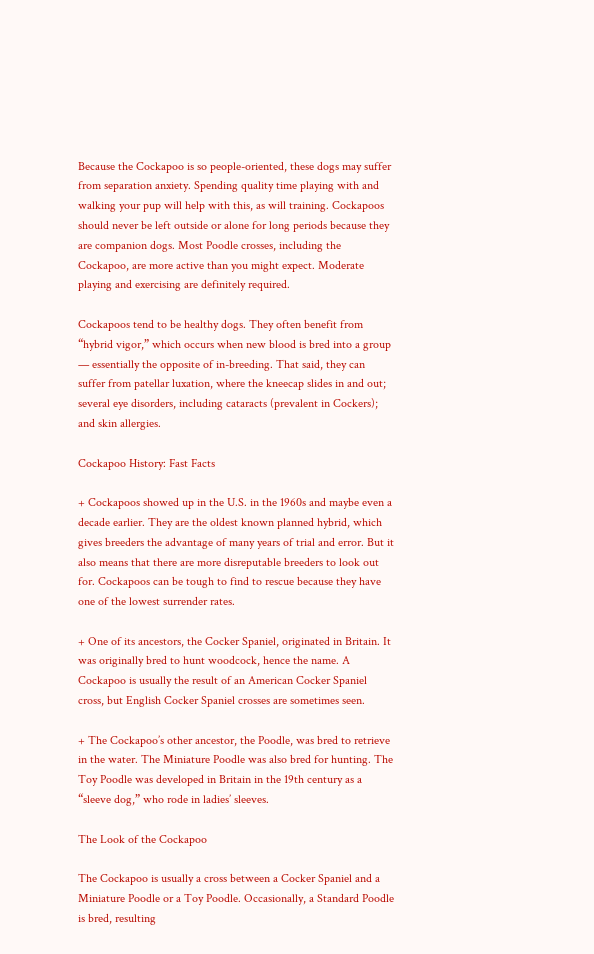Because the Cockapoo is so people-oriented, these dogs may suffer from separation anxiety. Spending quality time playing with and walking your pup will help with this, as will training. Cockapoos should never be left outside or alone for long periods because they are companion dogs. Most Poodle crosses, including the Cockapoo, are more active than you might expect. Moderate playing and exercising are definitely required.

Cockapoos tend to be healthy dogs. They often benefit from “hybrid vigor,” which occurs when new blood is bred into a group — essentially the opposite of in-breeding. That said, they can suffer from patellar luxation, where the kneecap slides in and out; several eye disorders, including cataracts (prevalent in Cockers); and skin allergies.

Cockapoo History: Fast Facts

+ Cockapoos showed up in the U.S. in the 1960s and maybe even a decade earlier. They are the oldest known planned hybrid, which gives breeders the advantage of many years of trial and error. But it also means that there are more disreputable breeders to look out for. Cockapoos can be tough to find to rescue because they have one of the lowest surrender rates.

+ One of its ancestors, the Cocker Spaniel, originated in Britain. It was originally bred to hunt woodcock, hence the name. A Cockapoo is usually the result of an American Cocker Spaniel cross, but English Cocker Spaniel crosses are sometimes seen.

+ The Cockapoo’s other ancestor, the Poodle, was bred to retrieve in the water. The Miniature Poodle was also bred for hunting. The Toy Poodle was developed in Britain in the 19th century as a “sleeve dog,” who rode in ladies’ sleeves.

The Look of the Cockapoo

The Cockapoo is usually a cross between a Cocker Spaniel and a Miniature Poodle or a Toy Poodle. Occasionally, a Standard Poodle is bred, resulting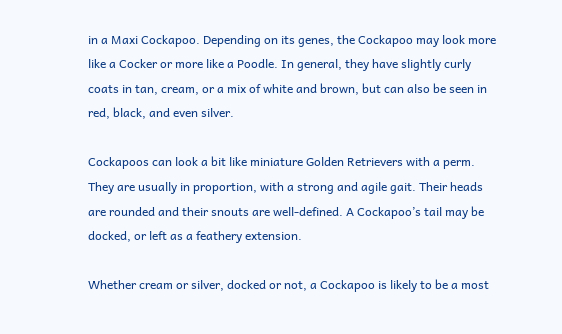in a Maxi Cockapoo. Depending on its genes, the Cockapoo may look more like a Cocker or more like a Poodle. In general, they have slightly curly coats in tan, cream, or a mix of white and brown, but can also be seen in red, black, and even silver.

Cockapoos can look a bit like miniature Golden Retrievers with a perm. They are usually in proportion, with a strong and agile gait. Their heads are rounded and their snouts are well-defined. A Cockapoo’s tail may be docked, or left as a feathery extension.

Whether cream or silver, docked or not, a Cockapoo is likely to be a most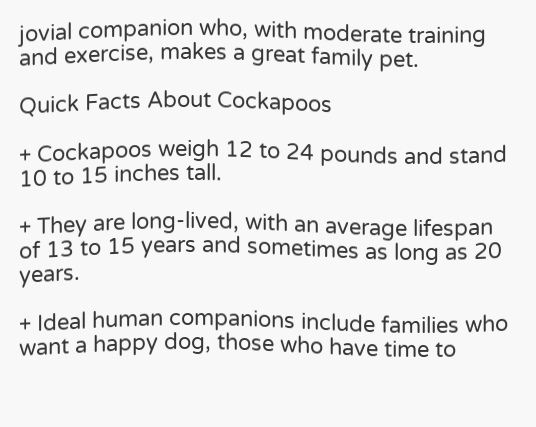jovial companion who, with moderate training and exercise, makes a great family pet.

Quick Facts About Cockapoos

+ Cockapoos weigh 12 to 24 pounds and stand 10 to 15 inches tall.

+ They are long-lived, with an average lifespan of 13 to 15 years and sometimes as long as 20 years.

+ Ideal human companions include families who want a happy dog, those who have time to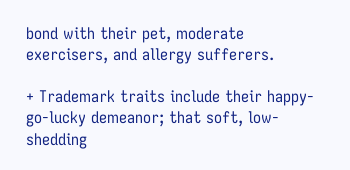bond with their pet, moderate exercisers, and allergy sufferers.

+ Trademark traits include their happy-go-lucky demeanor; that soft, low-shedding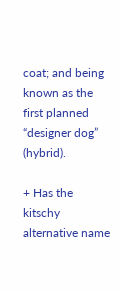coat; and being known as the first planned “designer dog” (hybrid).

+ Has the kitschy alternative name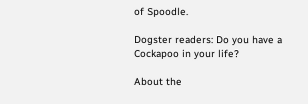of Spoodle.

Dogster readers: Do you have a Cockapoo in your life?

About the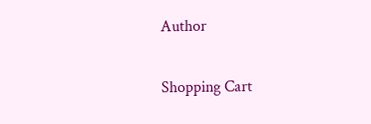Author

Shopping Cart